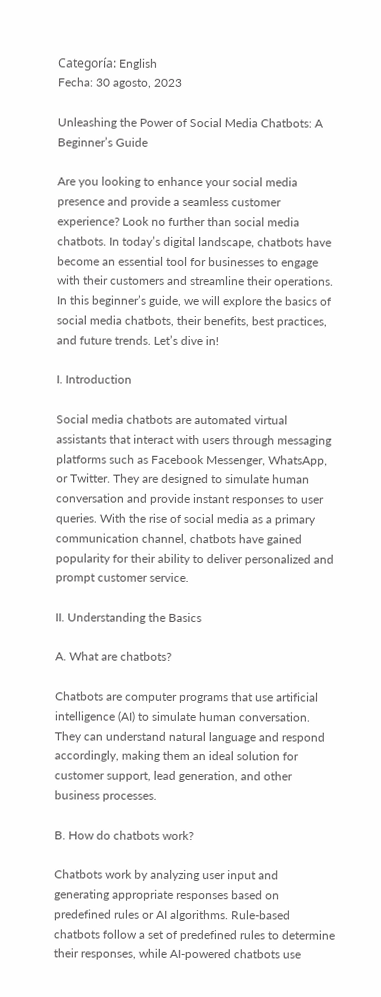Categoría: English
Fecha: 30 agosto, 2023

Unleashing the Power of Social Media Chatbots: A Beginner’s Guide

Are you looking to enhance your social media presence and provide a seamless customer experience? Look no further than social media chatbots. In today’s digital landscape, chatbots have become an essential tool for businesses to engage with their customers and streamline their operations. In this beginner’s guide, we will explore the basics of social media chatbots, their benefits, best practices, and future trends. Let’s dive in!

I. Introduction

Social media chatbots are automated virtual assistants that interact with users through messaging platforms such as Facebook Messenger, WhatsApp, or Twitter. They are designed to simulate human conversation and provide instant responses to user queries. With the rise of social media as a primary communication channel, chatbots have gained popularity for their ability to deliver personalized and prompt customer service.

II. Understanding the Basics

A. What are chatbots?

Chatbots are computer programs that use artificial intelligence (AI) to simulate human conversation. They can understand natural language and respond accordingly, making them an ideal solution for customer support, lead generation, and other business processes.

B. How do chatbots work?

Chatbots work by analyzing user input and generating appropriate responses based on predefined rules or AI algorithms. Rule-based chatbots follow a set of predefined rules to determine their responses, while AI-powered chatbots use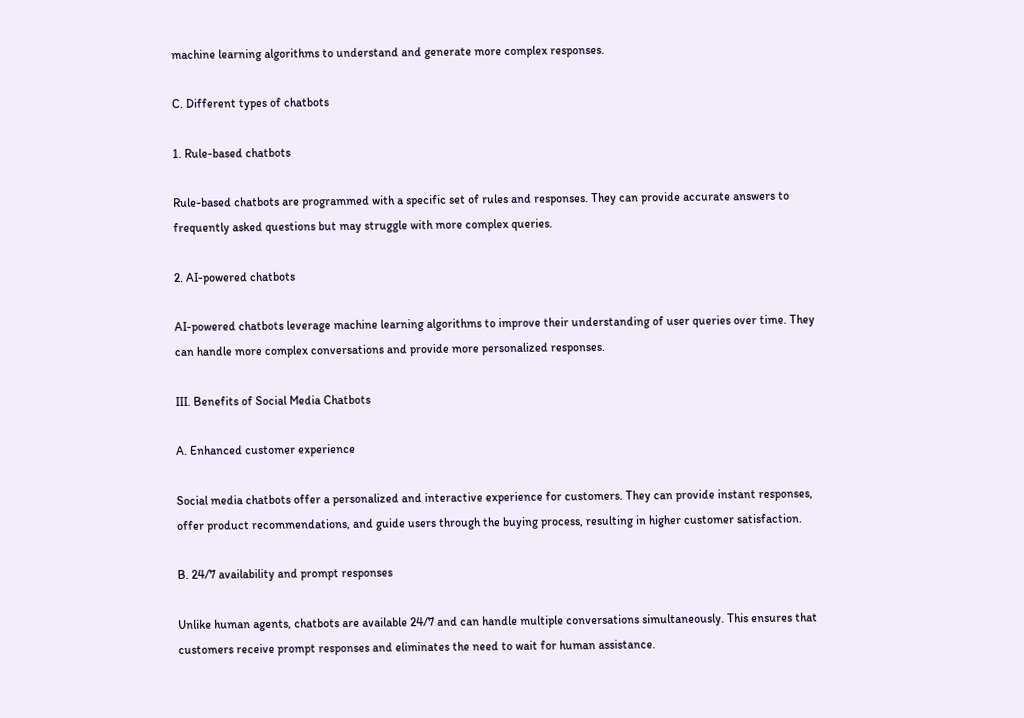machine learning algorithms to understand and generate more complex responses.

C. Different types of chatbots

1. Rule-based chatbots

Rule-based chatbots are programmed with a specific set of rules and responses. They can provide accurate answers to frequently asked questions but may struggle with more complex queries.

2. AI-powered chatbots

AI-powered chatbots leverage machine learning algorithms to improve their understanding of user queries over time. They can handle more complex conversations and provide more personalized responses.

III. Benefits of Social Media Chatbots

A. Enhanced customer experience

Social media chatbots offer a personalized and interactive experience for customers. They can provide instant responses, offer product recommendations, and guide users through the buying process, resulting in higher customer satisfaction.

B. 24/7 availability and prompt responses

Unlike human agents, chatbots are available 24/7 and can handle multiple conversations simultaneously. This ensures that customers receive prompt responses and eliminates the need to wait for human assistance.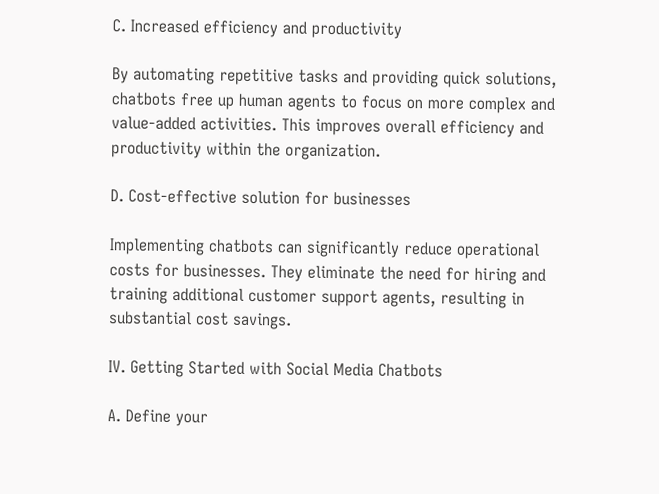C. Increased efficiency and productivity

By automating repetitive tasks and providing quick solutions, chatbots free up human agents to focus on more complex and value-added activities. This improves overall efficiency and productivity within the organization.

D. Cost-effective solution for businesses

Implementing chatbots can significantly reduce operational costs for businesses. They eliminate the need for hiring and training additional customer support agents, resulting in substantial cost savings.

IV. Getting Started with Social Media Chatbots

A. Define your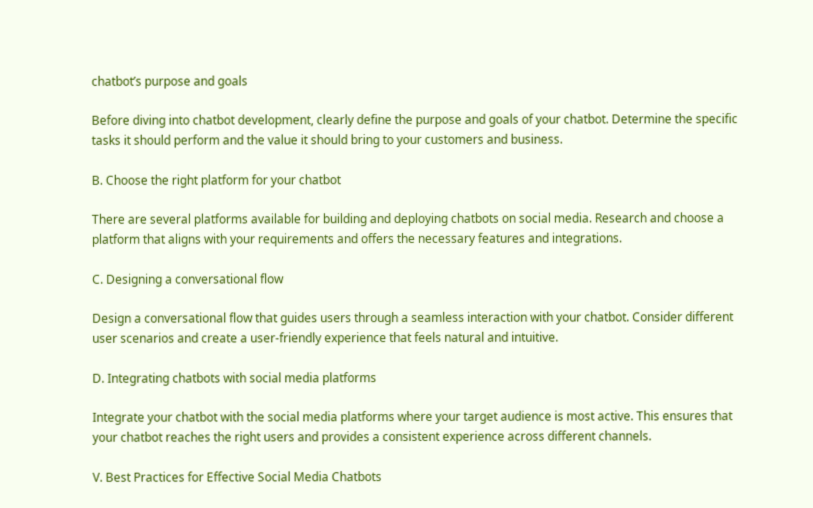chatbot’s purpose and goals

Before diving into chatbot development, clearly define the purpose and goals of your chatbot. Determine the specific tasks it should perform and the value it should bring to your customers and business.

B. Choose the right platform for your chatbot

There are several platforms available for building and deploying chatbots on social media. Research and choose a platform that aligns with your requirements and offers the necessary features and integrations.

C. Designing a conversational flow

Design a conversational flow that guides users through a seamless interaction with your chatbot. Consider different user scenarios and create a user-friendly experience that feels natural and intuitive.

D. Integrating chatbots with social media platforms

Integrate your chatbot with the social media platforms where your target audience is most active. This ensures that your chatbot reaches the right users and provides a consistent experience across different channels.

V. Best Practices for Effective Social Media Chatbots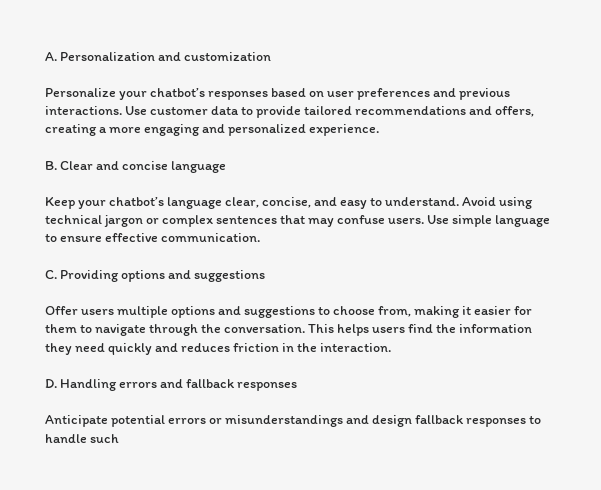A. Personalization and customization

Personalize your chatbot’s responses based on user preferences and previous interactions. Use customer data to provide tailored recommendations and offers, creating a more engaging and personalized experience.

B. Clear and concise language

Keep your chatbot’s language clear, concise, and easy to understand. Avoid using technical jargon or complex sentences that may confuse users. Use simple language to ensure effective communication.

C. Providing options and suggestions

Offer users multiple options and suggestions to choose from, making it easier for them to navigate through the conversation. This helps users find the information they need quickly and reduces friction in the interaction.

D. Handling errors and fallback responses

Anticipate potential errors or misunderstandings and design fallback responses to handle such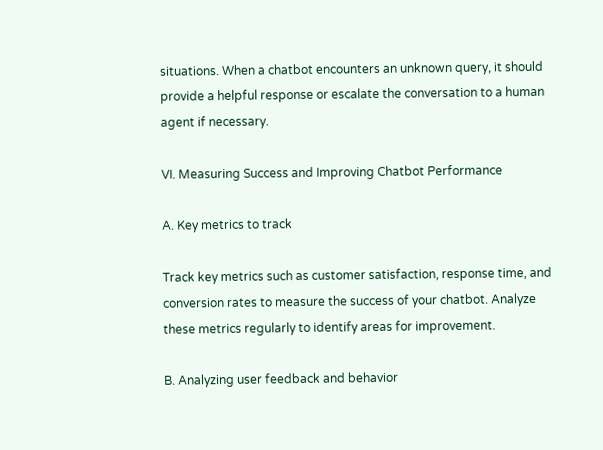situations. When a chatbot encounters an unknown query, it should provide a helpful response or escalate the conversation to a human agent if necessary.

VI. Measuring Success and Improving Chatbot Performance

A. Key metrics to track

Track key metrics such as customer satisfaction, response time, and conversion rates to measure the success of your chatbot. Analyze these metrics regularly to identify areas for improvement.

B. Analyzing user feedback and behavior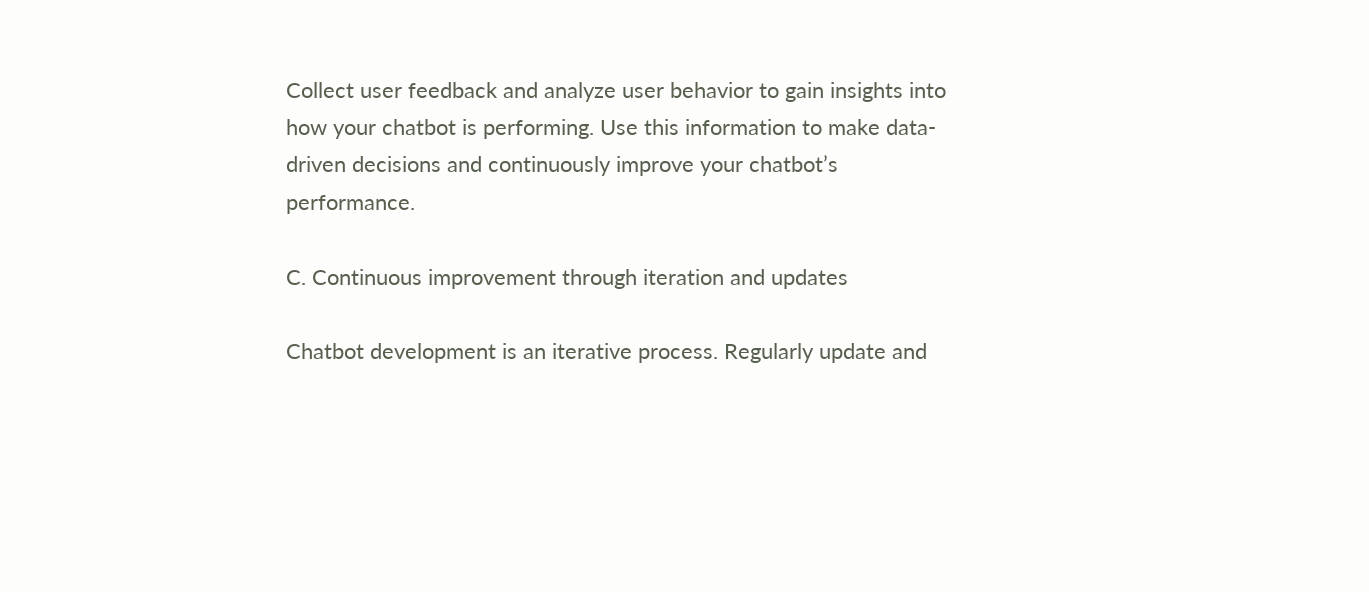Collect user feedback and analyze user behavior to gain insights into how your chatbot is performing. Use this information to make data-driven decisions and continuously improve your chatbot’s performance.

C. Continuous improvement through iteration and updates

Chatbot development is an iterative process. Regularly update and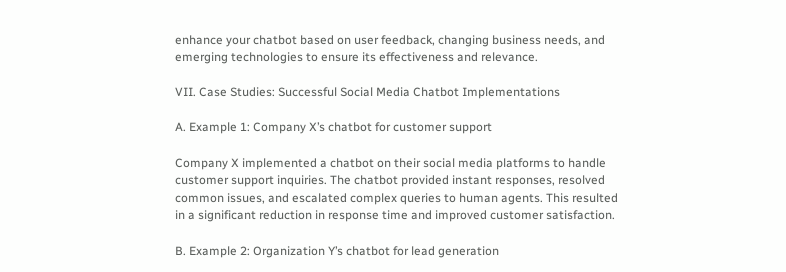enhance your chatbot based on user feedback, changing business needs, and emerging technologies to ensure its effectiveness and relevance.

VII. Case Studies: Successful Social Media Chatbot Implementations

A. Example 1: Company X’s chatbot for customer support

Company X implemented a chatbot on their social media platforms to handle customer support inquiries. The chatbot provided instant responses, resolved common issues, and escalated complex queries to human agents. This resulted in a significant reduction in response time and improved customer satisfaction.

B. Example 2: Organization Y’s chatbot for lead generation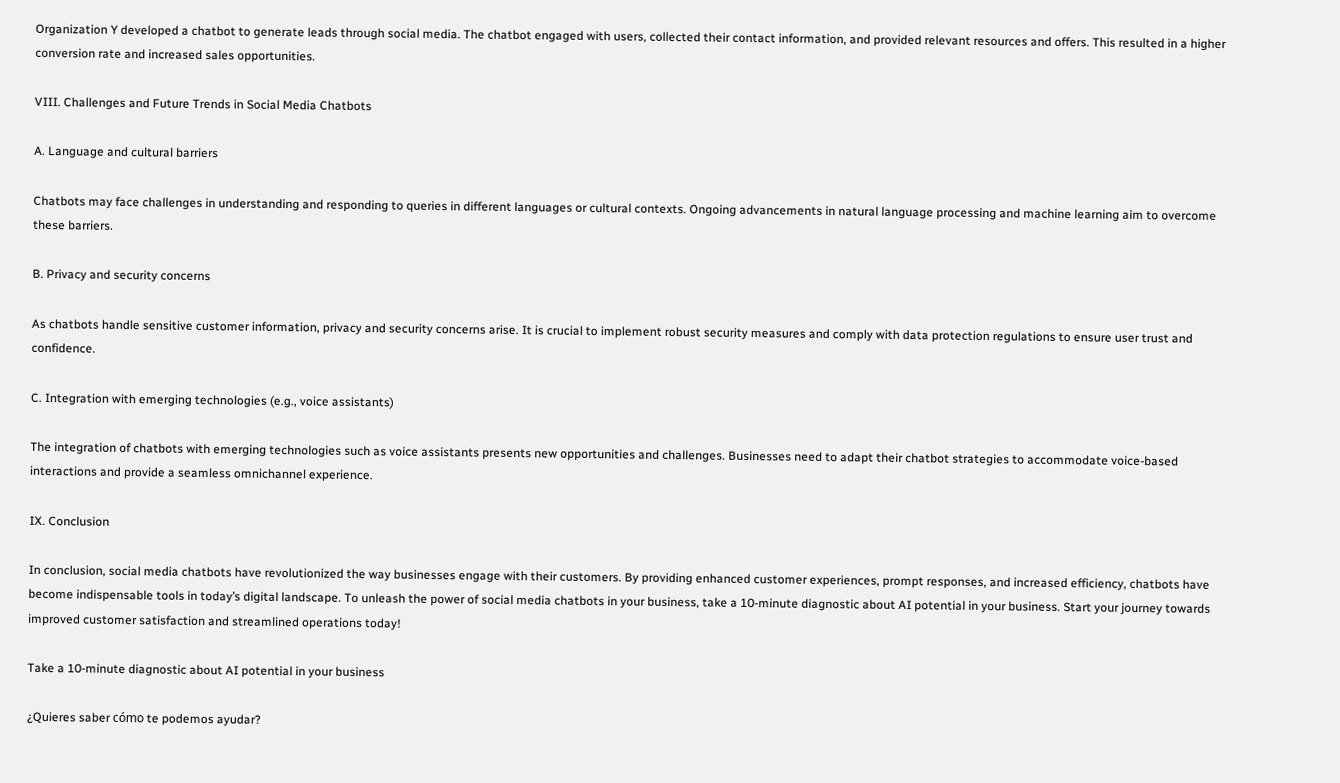Organization Y developed a chatbot to generate leads through social media. The chatbot engaged with users, collected their contact information, and provided relevant resources and offers. This resulted in a higher conversion rate and increased sales opportunities.

VIII. Challenges and Future Trends in Social Media Chatbots

A. Language and cultural barriers

Chatbots may face challenges in understanding and responding to queries in different languages or cultural contexts. Ongoing advancements in natural language processing and machine learning aim to overcome these barriers.

B. Privacy and security concerns

As chatbots handle sensitive customer information, privacy and security concerns arise. It is crucial to implement robust security measures and comply with data protection regulations to ensure user trust and confidence.

C. Integration with emerging technologies (e.g., voice assistants)

The integration of chatbots with emerging technologies such as voice assistants presents new opportunities and challenges. Businesses need to adapt their chatbot strategies to accommodate voice-based interactions and provide a seamless omnichannel experience.

IX. Conclusion

In conclusion, social media chatbots have revolutionized the way businesses engage with their customers. By providing enhanced customer experiences, prompt responses, and increased efficiency, chatbots have become indispensable tools in today’s digital landscape. To unleash the power of social media chatbots in your business, take a 10-minute diagnostic about AI potential in your business. Start your journey towards improved customer satisfaction and streamlined operations today!

Take a 10-minute diagnostic about AI potential in your business

¿Quieres saber cómo te podemos ayudar?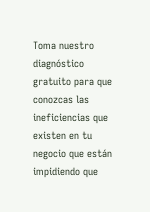Toma nuestro diagnóstico gratuito para que conozcas las ineficiencias que existen en tu negocio que están impidiendo que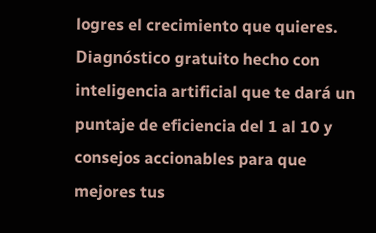logres el crecimiento que quieres. Diagnóstico gratuito hecho con inteligencia artificial que te dará un puntaje de eficiencia del 1 al 10 y consejos accionables para que mejores tus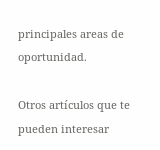principales areas de oportunidad.

Otros artículos que te pueden interesar